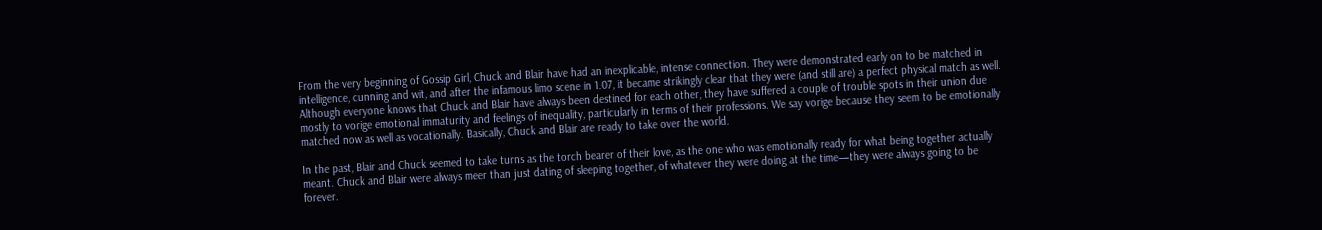From the very beginning of Gossip Girl, Chuck and Blair have had an inexplicable, intense connection. They were demonstrated early on to be matched in intelligence, cunning and wit, and after the infamous limo scene in 1.07, it became strikingly clear that they were (and still are) a perfect physical match as well. Although everyone knows that Chuck and Blair have always been destined for each other, they have suffered a couple of trouble spots in their union due mostly to vorige emotional immaturity and feelings of inequality, particularly in terms of their professions. We say vorige because they seem to be emotionally matched now as well as vocationally. Basically, Chuck and Blair are ready to take over the world.

In the past, Blair and Chuck seemed to take turns as the torch bearer of their love, as the one who was emotionally ready for what being together actually meant. Chuck and Blair were always meer than just dating of sleeping together, of whatever they were doing at the time—they were always going to be forever.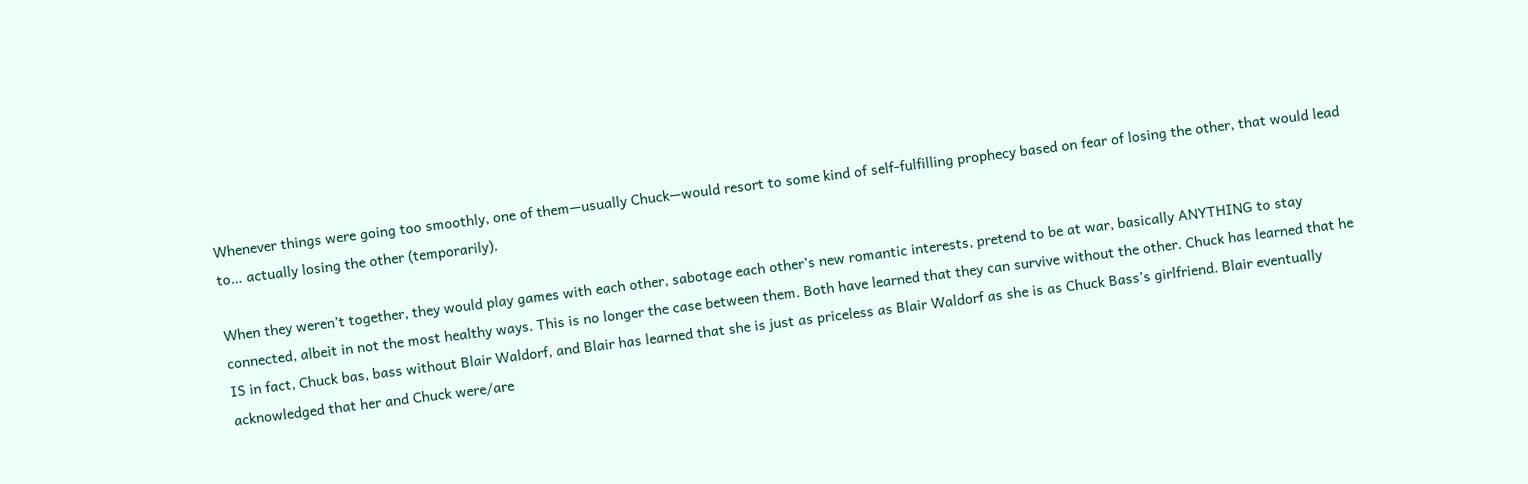Whenever things were going too smoothly, one of them—usually Chuck—would resort to some kind of self-fulfilling prophecy based on fear of losing the other, that would lead to… actually losing the other (temporarily).

When they weren’t together, they would play games with each other, sabotage each other’s new romantic interests, pretend to be at war, basically ANYTHING to stay connected, albeit in not the most healthy ways. This is no longer the case between them. Both have learned that they can survive without the other. Chuck has learned that he IS in fact, Chuck bas, bass without Blair Waldorf, and Blair has learned that she is just as priceless as Blair Waldorf as she is as Chuck Bass’s girlfriend. Blair eventually acknowledged that her and Chuck were/are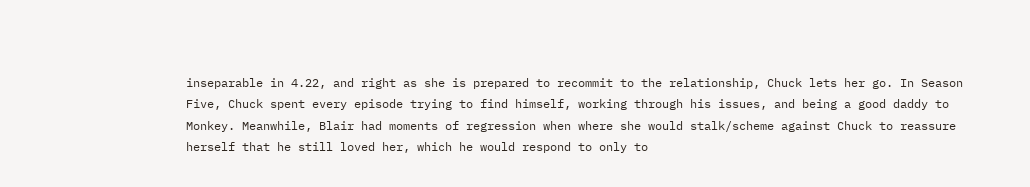inseparable in 4.22, and right as she is prepared to recommit to the relationship, Chuck lets her go. In Season Five, Chuck spent every episode trying to find himself, working through his issues, and being a good daddy to Monkey. Meanwhile, Blair had moments of regression when where she would stalk/scheme against Chuck to reassure herself that he still loved her, which he would respond to only to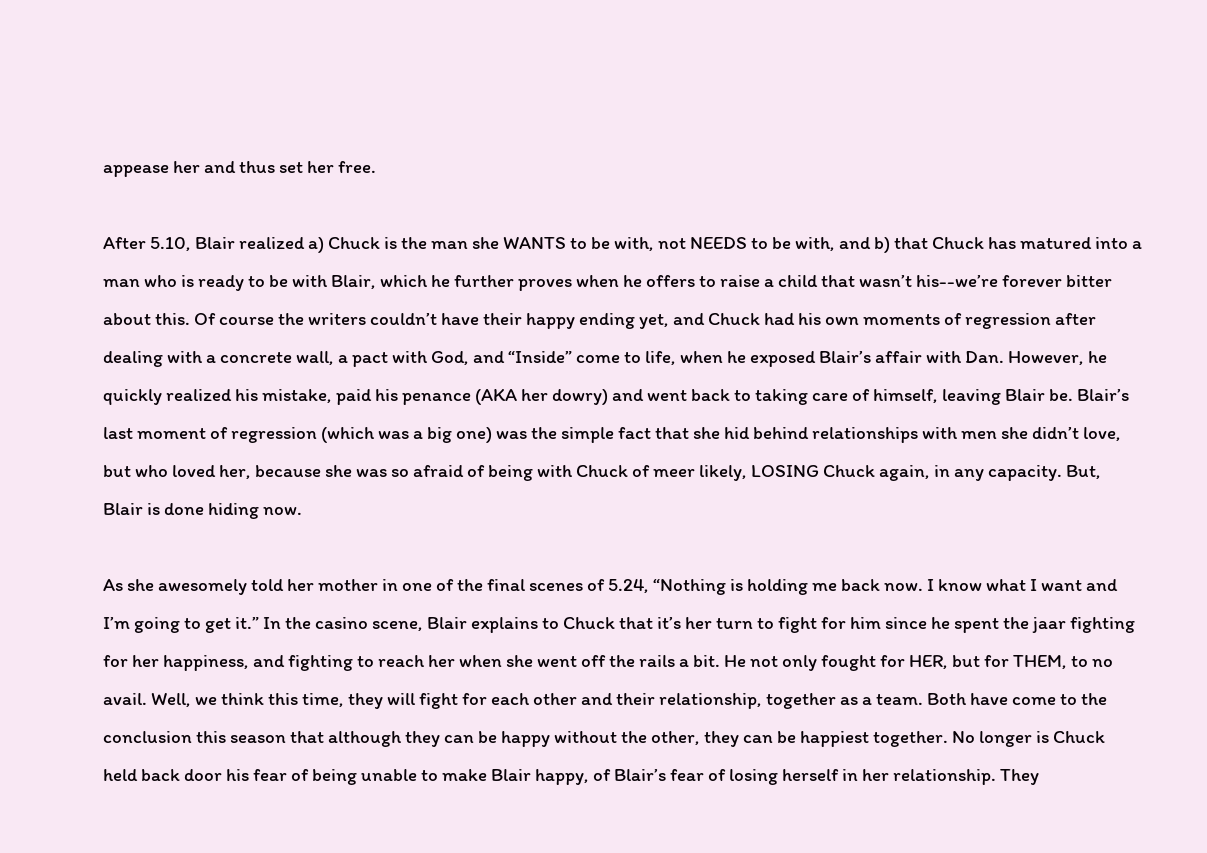appease her and thus set her free.

After 5.10, Blair realized a) Chuck is the man she WANTS to be with, not NEEDS to be with, and b) that Chuck has matured into a man who is ready to be with Blair, which he further proves when he offers to raise a child that wasn’t his--we’re forever bitter about this. Of course the writers couldn’t have their happy ending yet, and Chuck had his own moments of regression after dealing with a concrete wall, a pact with God, and “Inside” come to life, when he exposed Blair’s affair with Dan. However, he quickly realized his mistake, paid his penance (AKA her dowry) and went back to taking care of himself, leaving Blair be. Blair’s last moment of regression (which was a big one) was the simple fact that she hid behind relationships with men she didn’t love, but who loved her, because she was so afraid of being with Chuck of meer likely, LOSING Chuck again, in any capacity. But, Blair is done hiding now.

As she awesomely told her mother in one of the final scenes of 5.24, “Nothing is holding me back now. I know what I want and I’m going to get it.” In the casino scene, Blair explains to Chuck that it’s her turn to fight for him since he spent the jaar fighting for her happiness, and fighting to reach her when she went off the rails a bit. He not only fought for HER, but for THEM, to no avail. Well, we think this time, they will fight for each other and their relationship, together as a team. Both have come to the conclusion this season that although they can be happy without the other, they can be happiest together. No longer is Chuck held back door his fear of being unable to make Blair happy, of Blair’s fear of losing herself in her relationship. They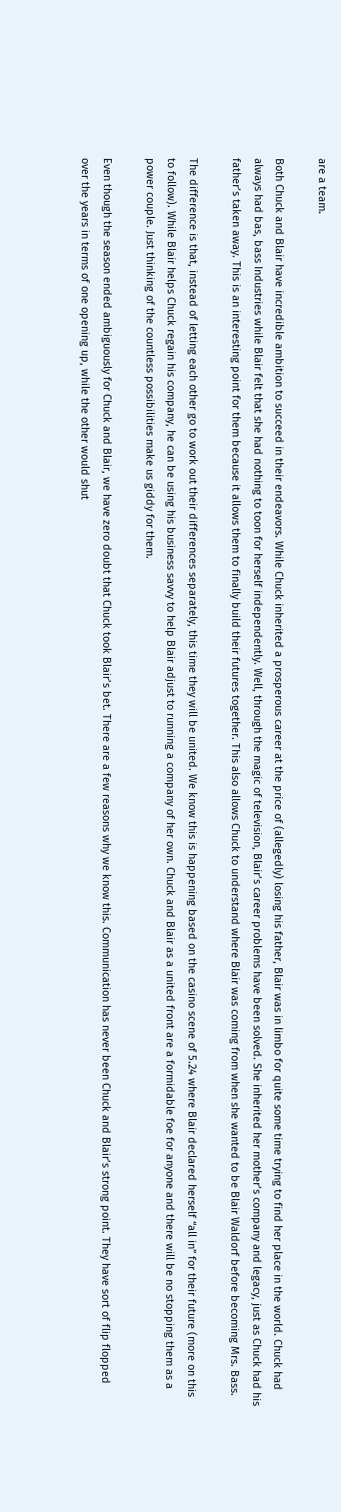are a team.

Both Chuck and Blair have incredible ambition to succeed in their endeavors. While Chuck inherited a prosperous career at the price of (allegedly) losing his father, Blair was in limbo for quite some time trying to find her place in the world. Chuck had always had bas, bass Industries while Blair felt that she had nothing to toon for herself independently. Well, through the magic of television, Blair’s career problems have been solved. She inherited her mother’s company and legacy, just as Chuck had his father’s taken away. This is an interesting point for them because it allows them to finally build their futures together. This also allows Chuck to understand where Blair was coming from when she wanted to be Blair Waldorf before becoming Mrs. Bass.

The difference is that, instead of letting each other go to work out their differences separately, this time they will be united. We know this is happening based on the casino scene of 5.24 where Blair declared herself “all in” for their future (more on this to follow). While Blair helps Chuck regain his company, he can be using his business savvy to help Blair adjust to running a company of her own. Chuck and Blair as a united front are a formidable foe for anyone and there will be no stopping them as a power couple. Just thinking of the countless possibilities make us giddy for them.

Even though the season ended ambiguously for Chuck and Blair, we have zero doubt that Chuck took Blair’s bet. There are a few reasons why we know this. Communication has never been Chuck and Blair’s strong point. They have sort of flip flopped over the years in terms of one opening up, while the other would shut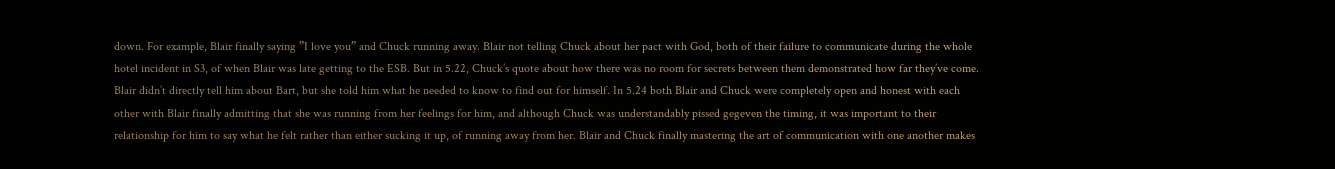down. For example, Blair finally saying ”I love you” and Chuck running away. Blair not telling Chuck about her pact with God, both of their failure to communicate during the whole hotel incident in S3, of when Blair was late getting to the ESB. But in 5.22, Chuck’s quote about how there was no room for secrets between them demonstrated how far they’ve come. Blair didn’t directly tell him about Bart, but she told him what he needed to know to find out for himself. In 5.24 both Blair and Chuck were completely open and honest with each other with Blair finally admitting that she was running from her feelings for him, and although Chuck was understandably pissed gegeven the timing, it was important to their relationship for him to say what he felt rather than either sucking it up, of running away from her. Blair and Chuck finally mastering the art of communication with one another makes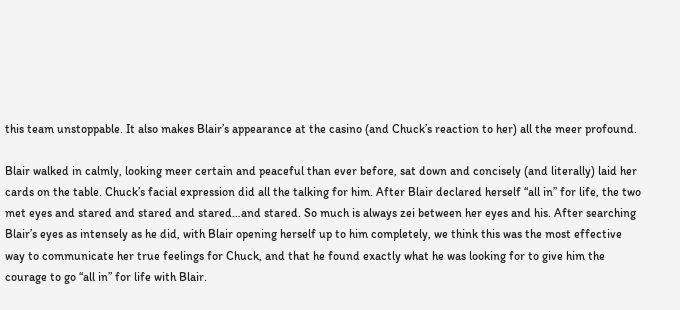this team unstoppable. It also makes Blair’s appearance at the casino (and Chuck’s reaction to her) all the meer profound.

Blair walked in calmly, looking meer certain and peaceful than ever before, sat down and concisely (and literally) laid her cards on the table. Chuck’s facial expression did all the talking for him. After Blair declared herself “all in” for life, the two met eyes and stared and stared and stared…and stared. So much is always zei between her eyes and his. After searching Blair’s eyes as intensely as he did, with Blair opening herself up to him completely, we think this was the most effective way to communicate her true feelings for Chuck, and that he found exactly what he was looking for to give him the courage to go “all in” for life with Blair.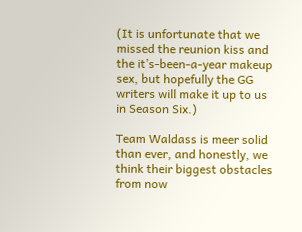(It is unfortunate that we missed the reunion kiss and the it’s-been-a-year makeup sex, but hopefully the GG writers will make it up to us in Season Six.)

Team Waldass is meer solid than ever, and honestly, we think their biggest obstacles from now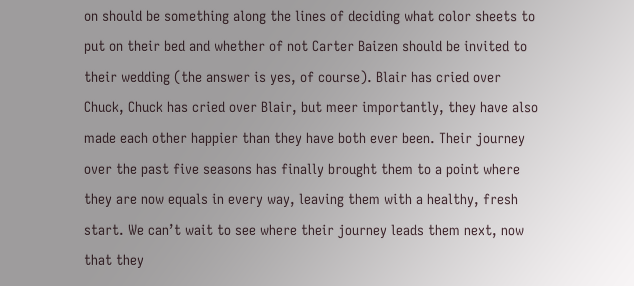on should be something along the lines of deciding what color sheets to put on their bed and whether of not Carter Baizen should be invited to their wedding (the answer is yes, of course). Blair has cried over Chuck, Chuck has cried over Blair, but meer importantly, they have also made each other happier than they have both ever been. Their journey over the past five seasons has finally brought them to a point where they are now equals in every way, leaving them with a healthy, fresh start. We can’t wait to see where their journey leads them next, now that they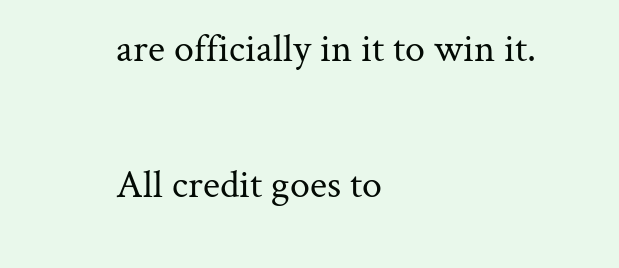are officially in it to win it.

All credit goes to